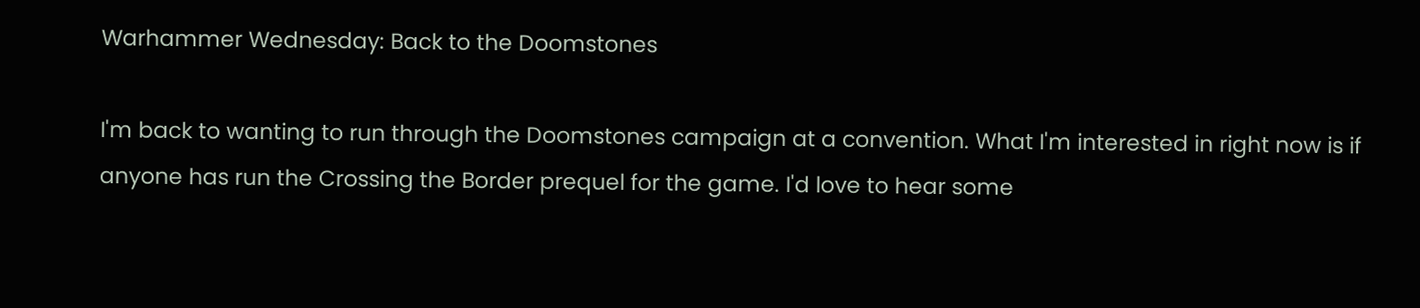Warhammer Wednesday: Back to the Doomstones

I'm back to wanting to run through the Doomstones campaign at a convention. What I'm interested in right now is if anyone has run the Crossing the Border prequel for the game. I'd love to hear some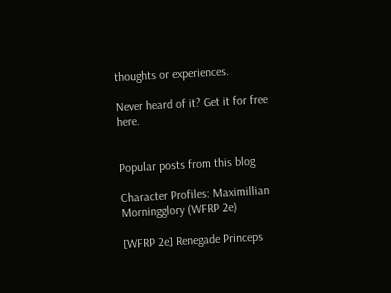thoughts or experiences.

Never heard of it? Get it for free here.


Popular posts from this blog

Character Profiles: Maximillian Morningglory (WFRP 2e)

[WFRP 2e] Renegade Princeps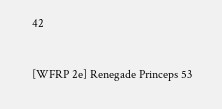42

[WFRP 2e] Renegade Princeps 53